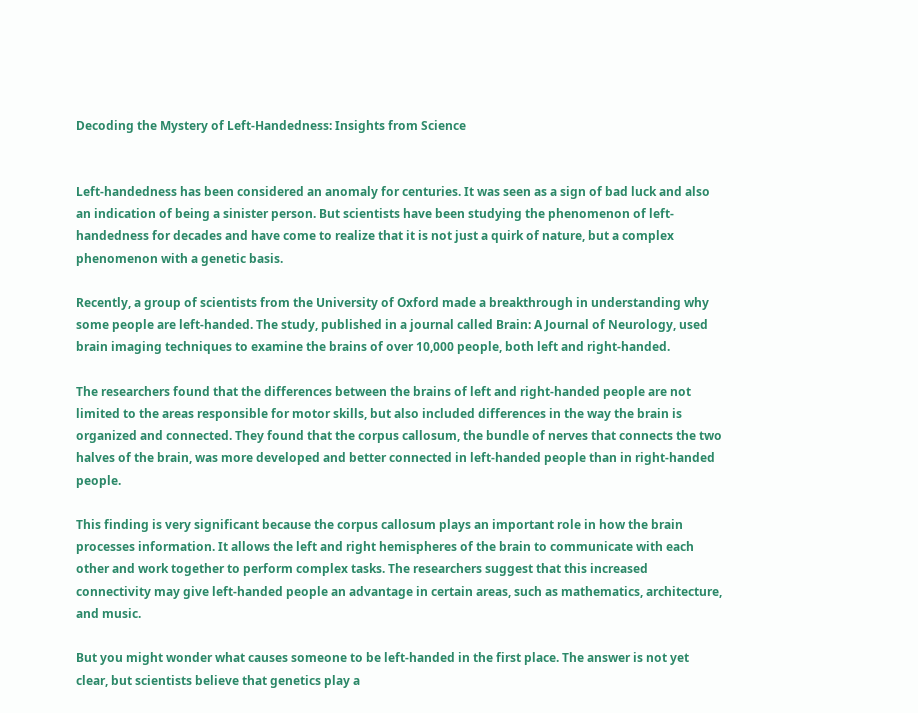Decoding the Mystery of Left-Handedness: Insights from Science


Left-handedness has been considered an anomaly for centuries. It was seen as a sign of bad luck and also an indication of being a sinister person. But scientists have been studying the phenomenon of left-handedness for decades and have come to realize that it is not just a quirk of nature, but a complex phenomenon with a genetic basis.

Recently, a group of scientists from the University of Oxford made a breakthrough in understanding why some people are left-handed. The study, published in a journal called Brain: A Journal of Neurology, used brain imaging techniques to examine the brains of over 10,000 people, both left and right-handed.

The researchers found that the differences between the brains of left and right-handed people are not limited to the areas responsible for motor skills, but also included differences in the way the brain is organized and connected. They found that the corpus callosum, the bundle of nerves that connects the two halves of the brain, was more developed and better connected in left-handed people than in right-handed people.

This finding is very significant because the corpus callosum plays an important role in how the brain processes information. It allows the left and right hemispheres of the brain to communicate with each other and work together to perform complex tasks. The researchers suggest that this increased connectivity may give left-handed people an advantage in certain areas, such as mathematics, architecture, and music.

But you might wonder what causes someone to be left-handed in the first place. The answer is not yet clear, but scientists believe that genetics play a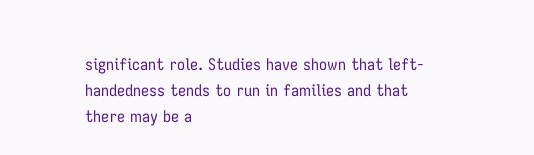significant role. Studies have shown that left-handedness tends to run in families and that there may be a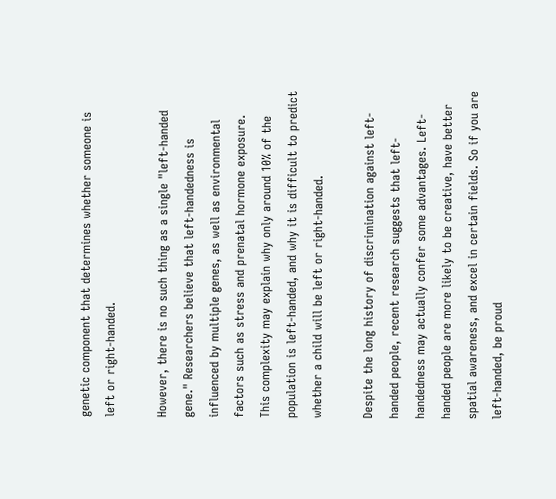genetic component that determines whether someone is left or right-handed.

However, there is no such thing as a single "left-handed gene." Researchers believe that left-handedness is influenced by multiple genes, as well as environmental factors such as stress and prenatal hormone exposure. This complexity may explain why only around 10% of the population is left-handed, and why it is difficult to predict whether a child will be left or right-handed.

Despite the long history of discrimination against left-handed people, recent research suggests that left-handedness may actually confer some advantages. Left-handed people are more likely to be creative, have better spatial awareness, and excel in certain fields. So if you are left-handed, be proud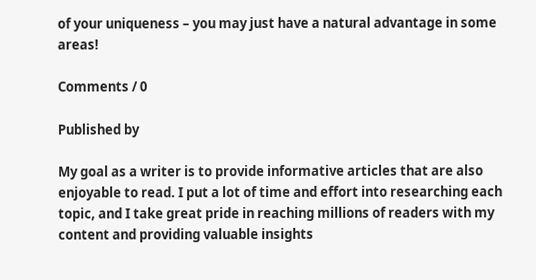of your uniqueness – you may just have a natural advantage in some areas!

Comments / 0

Published by

My goal as a writer is to provide informative articles that are also enjoyable to read. I put a lot of time and effort into researching each topic, and I take great pride in reaching millions of readers with my content and providing valuable insights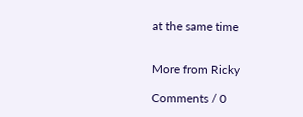at the same time


More from Ricky

Comments / 0